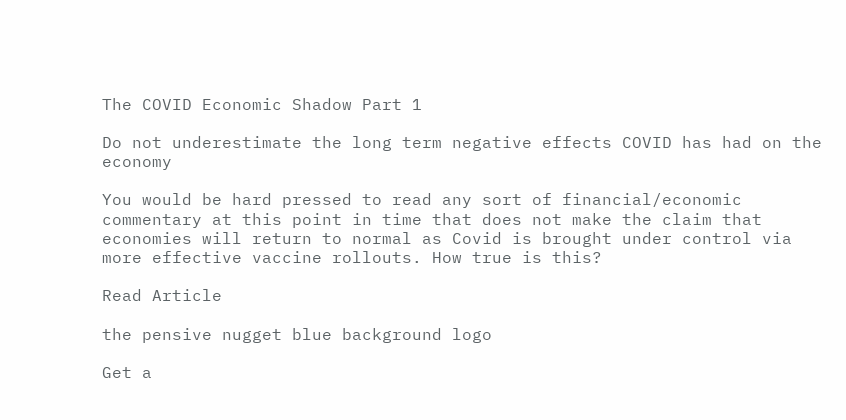The COVID Economic Shadow Part 1

Do not underestimate the long term negative effects COVID has had on the economy

You would be hard pressed to read any sort of financial/economic commentary at this point in time that does not make the claim that economies will return to normal as Covid is brought under control via more effective vaccine rollouts. How true is this?

Read Article

the pensive nugget blue background logo

Get a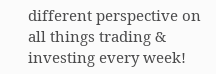different perspective on all things trading & investing every week!